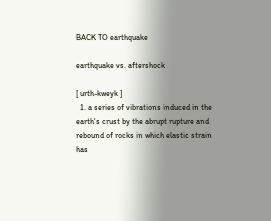BACK TO earthquake

earthquake vs. aftershock

[ urth-kweyk ]
  1. a series of vibrations induced in the earth's crust by the abrupt rupture and rebound of rocks in which elastic strain has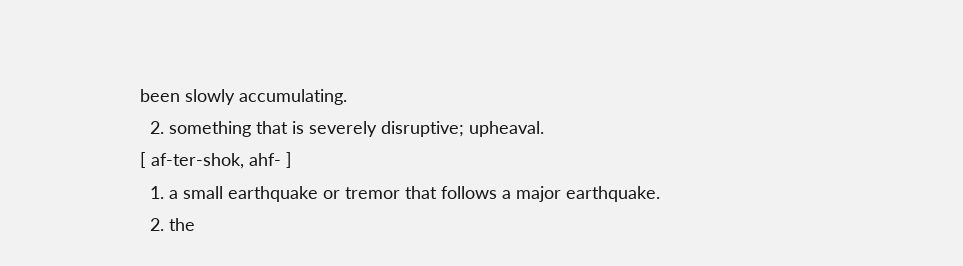been slowly accumulating.
  2. something that is severely disruptive; upheaval.
[ af-ter-shok, ahf- ]
  1. a small earthquake or tremor that follows a major earthquake.
  2. the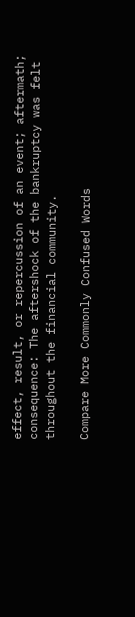effect, result, or repercussion of an event; aftermath; consequence: The aftershock of the bankruptcy was felt throughout the financial community.

Compare More Commonly Confused Words